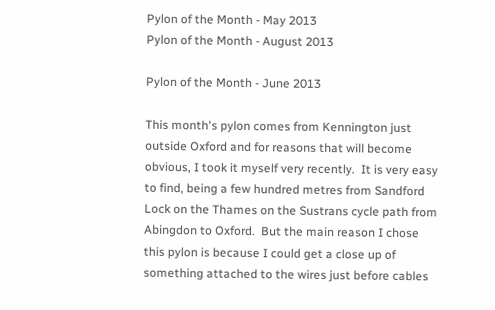Pylon of the Month - May 2013
Pylon of the Month - August 2013

Pylon of the Month - June 2013

This month's pylon comes from Kennington just outside Oxford and for reasons that will become obvious, I took it myself very recently.  It is very easy to find, being a few hundred metres from Sandford Lock on the Thames on the Sustrans cycle path from Abingdon to Oxford.  But the main reason I chose this pylon is because I could get a close up of something attached to the wires just before cables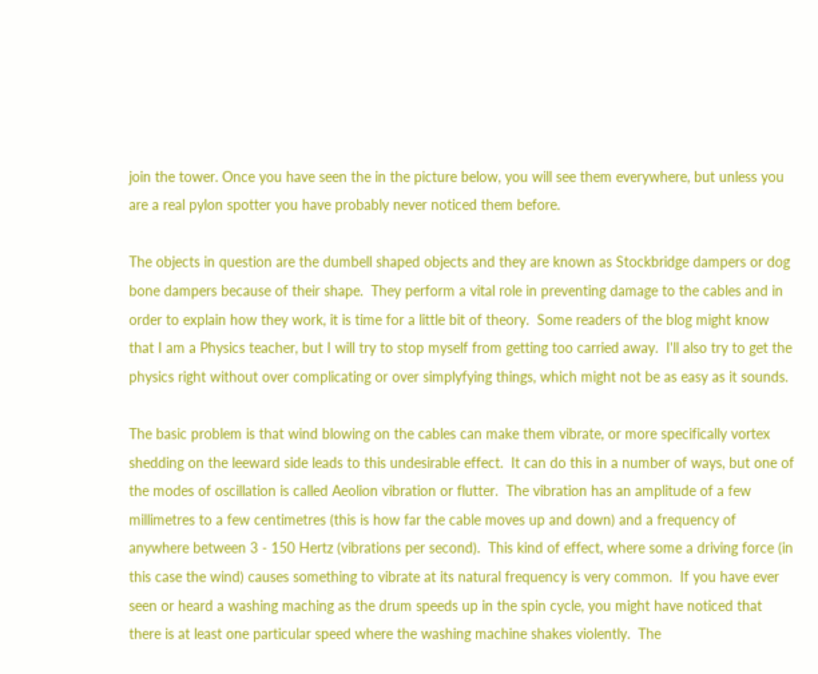join the tower. Once you have seen the in the picture below, you will see them everywhere, but unless you are a real pylon spotter you have probably never noticed them before.

The objects in question are the dumbell shaped objects and they are known as Stockbridge dampers or dog bone dampers because of their shape.  They perform a vital role in preventing damage to the cables and in order to explain how they work, it is time for a little bit of theory.  Some readers of the blog might know that I am a Physics teacher, but I will try to stop myself from getting too carried away.  I'll also try to get the physics right without over complicating or over simplyfying things, which might not be as easy as it sounds.

The basic problem is that wind blowing on the cables can make them vibrate, or more specifically vortex shedding on the leeward side leads to this undesirable effect.  It can do this in a number of ways, but one of the modes of oscillation is called Aeolion vibration or flutter.  The vibration has an amplitude of a few millimetres to a few centimetres (this is how far the cable moves up and down) and a frequency of anywhere between 3 - 150 Hertz (vibrations per second).  This kind of effect, where some a driving force (in this case the wind) causes something to vibrate at its natural frequency is very common.  If you have ever seen or heard a washing maching as the drum speeds up in the spin cycle, you might have noticed that there is at least one particular speed where the washing machine shakes violently.  The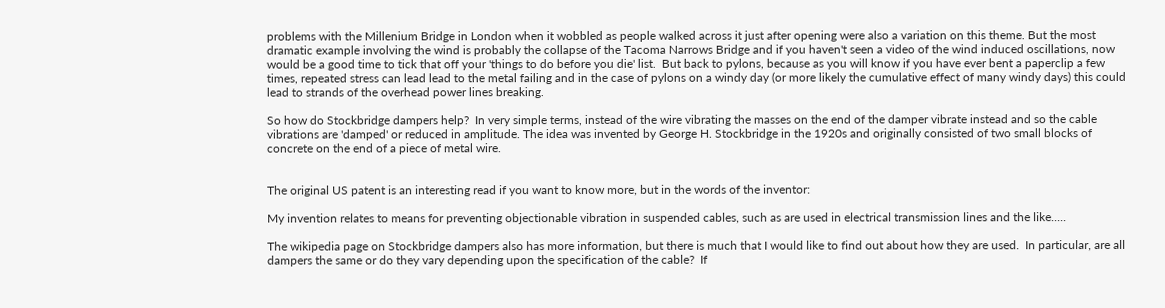problems with the Millenium Bridge in London when it wobbled as people walked across it just after opening were also a variation on this theme. But the most dramatic example involving the wind is probably the collapse of the Tacoma Narrows Bridge and if you haven't seen a video of the wind induced oscillations, now would be a good time to tick that off your 'things to do before you die' list.  But back to pylons, because as you will know if you have ever bent a paperclip a few times, repeated stress can lead lead to the metal failing and in the case of pylons on a windy day (or more likely the cumulative effect of many windy days) this could lead to strands of the overhead power lines breaking.

So how do Stockbridge dampers help?  In very simple terms, instead of the wire vibrating the masses on the end of the damper vibrate instead and so the cable vibrations are 'damped' or reduced in amplitude. The idea was invented by George H. Stockbridge in the 1920s and originally consisted of two small blocks of concrete on the end of a piece of metal wire.


The original US patent is an interesting read if you want to know more, but in the words of the inventor:

My invention relates to means for preventing objectionable vibration in suspended cables, such as are used in electrical transmission lines and the like.....

The wikipedia page on Stockbridge dampers also has more information, but there is much that I would like to find out about how they are used.  In particular, are all dampers the same or do they vary depending upon the specification of the cable?  If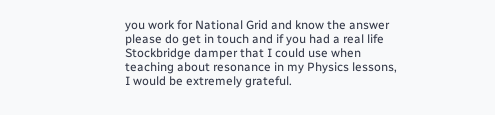you work for National Grid and know the answer please do get in touch and if you had a real life Stockbridge damper that I could use when teaching about resonance in my Physics lessons, I would be extremely grateful.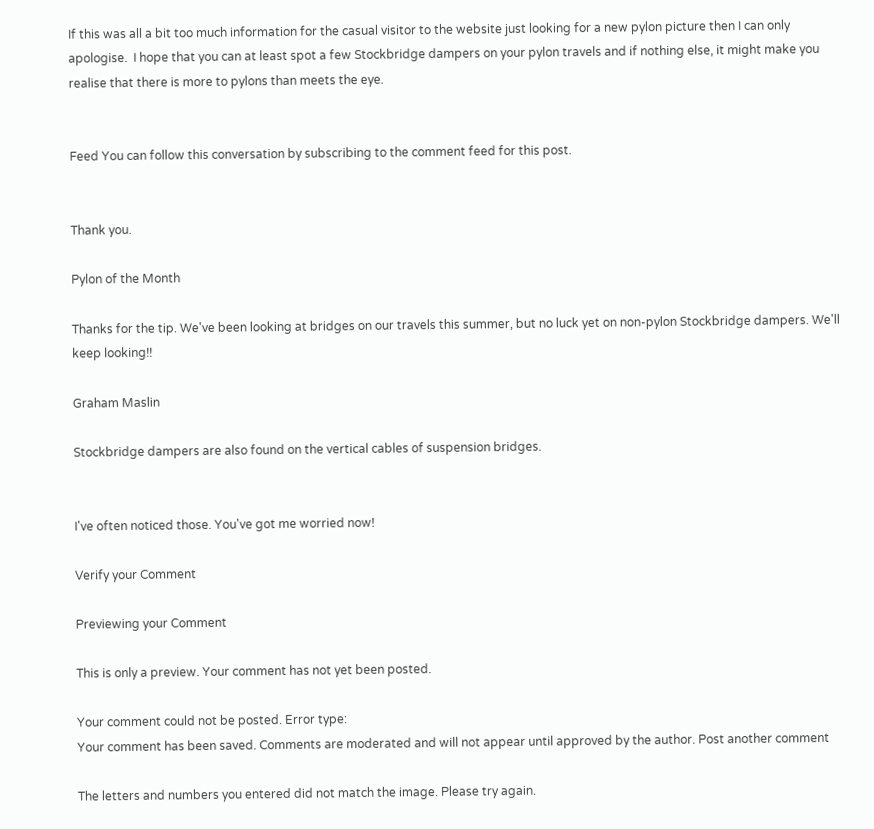If this was all a bit too much information for the casual visitor to the website just looking for a new pylon picture then I can only apologise.  I hope that you can at least spot a few Stockbridge dampers on your pylon travels and if nothing else, it might make you realise that there is more to pylons than meets the eye.


Feed You can follow this conversation by subscribing to the comment feed for this post.


Thank you.

Pylon of the Month

Thanks for the tip. We've been looking at bridges on our travels this summer, but no luck yet on non-pylon Stockbridge dampers. We'll keep looking!!

Graham Maslin

Stockbridge dampers are also found on the vertical cables of suspension bridges.


I've often noticed those. You've got me worried now!

Verify your Comment

Previewing your Comment

This is only a preview. Your comment has not yet been posted.

Your comment could not be posted. Error type:
Your comment has been saved. Comments are moderated and will not appear until approved by the author. Post another comment

The letters and numbers you entered did not match the image. Please try again.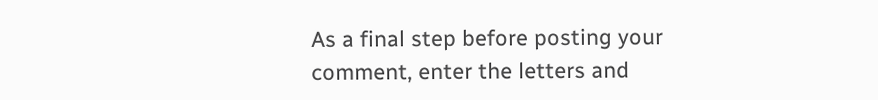As a final step before posting your comment, enter the letters and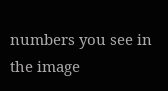numbers you see in the image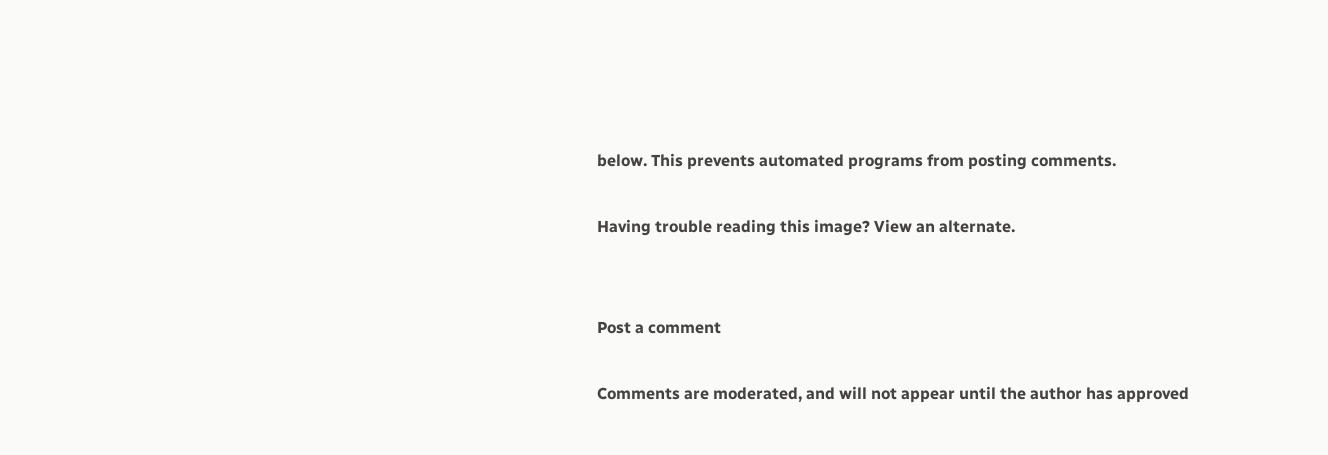below. This prevents automated programs from posting comments.

Having trouble reading this image? View an alternate.


Post a comment

Comments are moderated, and will not appear until the author has approved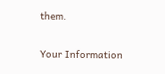them.

Your Information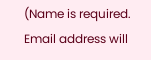(Name is required. Email address will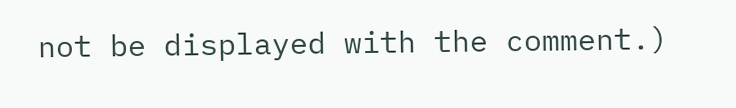not be displayed with the comment.)